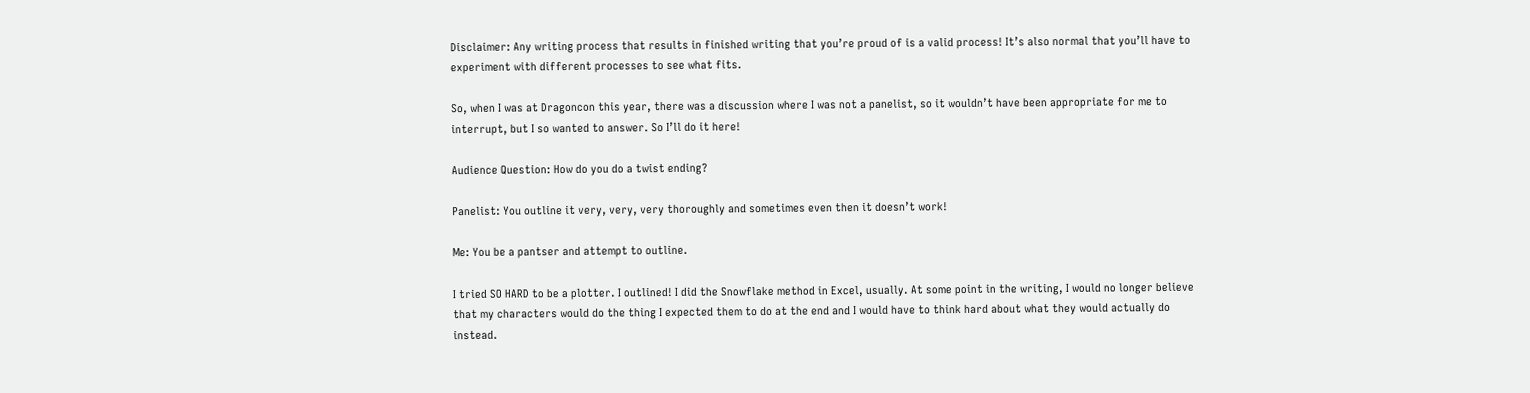Disclaimer: Any writing process that results in finished writing that you’re proud of is a valid process! It’s also normal that you’ll have to experiment with different processes to see what fits.

So, when I was at Dragoncon this year, there was a discussion where I was not a panelist, so it wouldn’t have been appropriate for me to interrupt, but I so wanted to answer. So I’ll do it here!

Audience Question: How do you do a twist ending?

Panelist: You outline it very, very, very thoroughly and sometimes even then it doesn’t work!

Me: You be a pantser and attempt to outline.

I tried SO HARD to be a plotter. I outlined! I did the Snowflake method in Excel, usually. At some point in the writing, I would no longer believe that my characters would do the thing I expected them to do at the end and I would have to think hard about what they would actually do instead.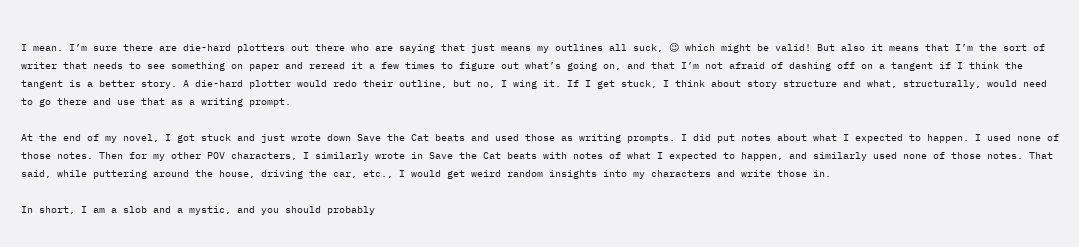I mean. I’m sure there are die-hard plotters out there who are saying that just means my outlines all suck, 😉 which might be valid! But also it means that I’m the sort of writer that needs to see something on paper and reread it a few times to figure out what’s going on, and that I’m not afraid of dashing off on a tangent if I think the tangent is a better story. A die-hard plotter would redo their outline, but no, I wing it. If I get stuck, I think about story structure and what, structurally, would need to go there and use that as a writing prompt.

At the end of my novel, I got stuck and just wrote down Save the Cat beats and used those as writing prompts. I did put notes about what I expected to happen. I used none of those notes. Then for my other POV characters, I similarly wrote in Save the Cat beats with notes of what I expected to happen, and similarly used none of those notes. That said, while puttering around the house, driving the car, etc., I would get weird random insights into my characters and write those in.

In short, I am a slob and a mystic, and you should probably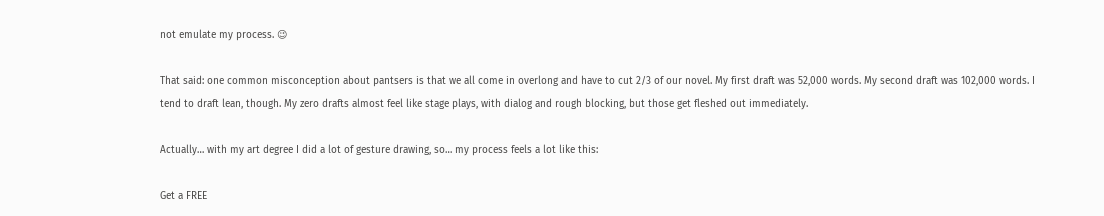not emulate my process. 😉

That said: one common misconception about pantsers is that we all come in overlong and have to cut 2/3 of our novel. My first draft was 52,000 words. My second draft was 102,000 words. I tend to draft lean, though. My zero drafts almost feel like stage plays, with dialog and rough blocking, but those get fleshed out immediately.

Actually… with my art degree I did a lot of gesture drawing, so… my process feels a lot like this:

Get a FREE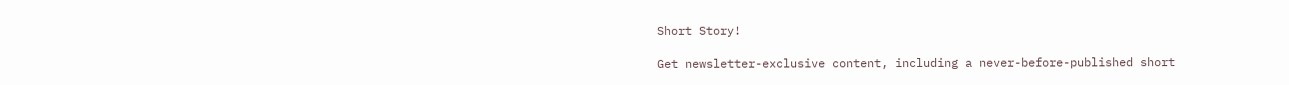Short Story!

Get newsletter-exclusive content, including a never-before-published short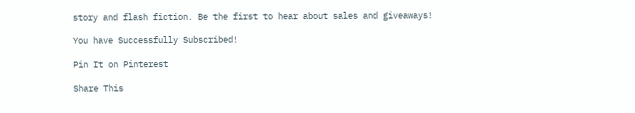story and flash fiction. Be the first to hear about sales and giveaways!

You have Successfully Subscribed!

Pin It on Pinterest

Share This